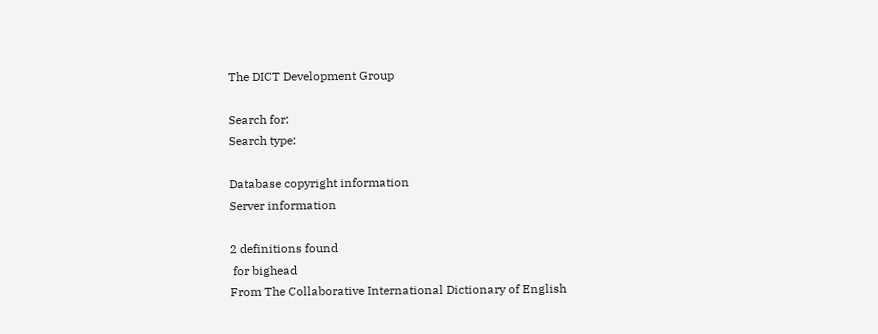The DICT Development Group

Search for:
Search type:

Database copyright information
Server information

2 definitions found
 for bighead
From The Collaborative International Dictionary of English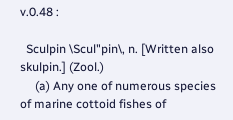v.0.48 :

  Sculpin \Scul"pin\, n. [Written also skulpin.] (Zool.)
     (a) Any one of numerous species of marine cottoid fishes of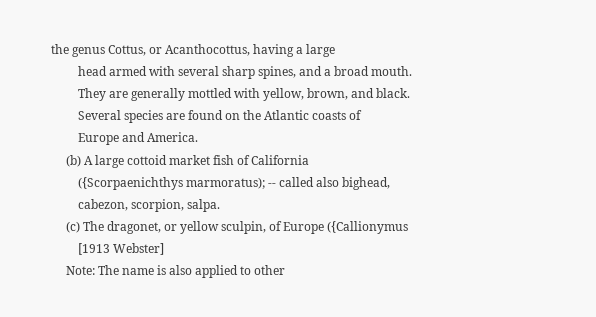the genus Cottus, or Acanthocottus, having a large
         head armed with several sharp spines, and a broad mouth.
         They are generally mottled with yellow, brown, and black.
         Several species are found on the Atlantic coasts of
         Europe and America.
     (b) A large cottoid market fish of California
         ({Scorpaenichthys marmoratus); -- called also bighead,
         cabezon, scorpion, salpa.
     (c) The dragonet, or yellow sculpin, of Europe ({Callionymus
         [1913 Webster]
     Note: The name is also applied to other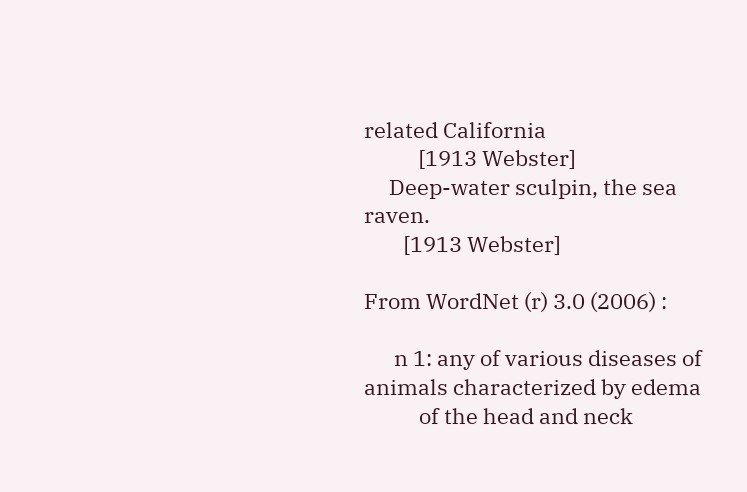related California
           [1913 Webster]
     Deep-water sculpin, the sea raven.
        [1913 Webster]

From WordNet (r) 3.0 (2006) :

      n 1: any of various diseases of animals characterized by edema
           of the head and neck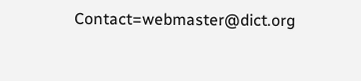Contact=webmaster@dict.org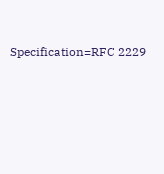Specification=RFC 2229